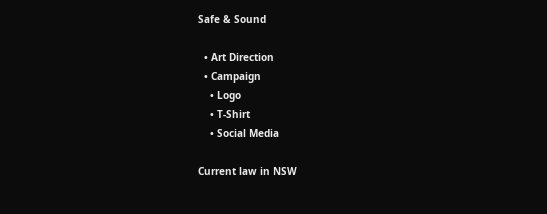Safe & Sound

  • Art Direction
  • Campaign
    • Logo
    • T-Shirt
    • Social Media

Current law in NSW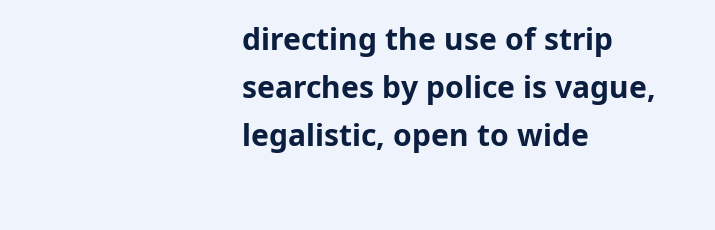directing the use of strip searches by police is vague, legalistic, open to wide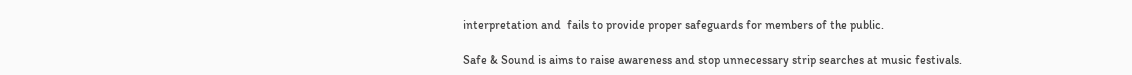interpretation and  fails to provide proper safeguards for members of the public.

Safe & Sound is aims to raise awareness and stop unnecessary strip searches at music festivals.